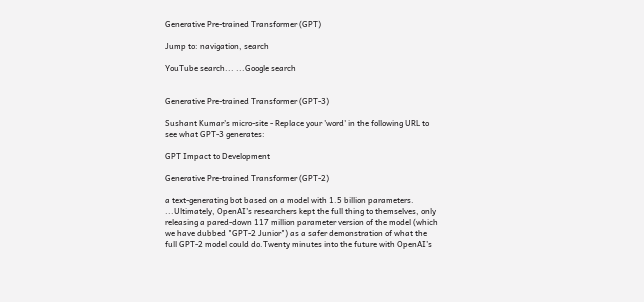Generative Pre-trained Transformer (GPT)

Jump to: navigation, search

YouTube search... ...Google search


Generative Pre-trained Transformer (GPT-3)

Sushant Kumar's micro-site - Replace your 'word' in the following URL to see what GPT-3 generates:

GPT Impact to Development

Generative Pre-trained Transformer (GPT-2)

a text-generating bot based on a model with 1.5 billion parameters. ...Ultimately, OpenAI's researchers kept the full thing to themselves, only releasing a pared-down 117 million parameter version of the model (which we have dubbed "GPT-2 Junior") as a safer demonstration of what the full GPT-2 model could do.Twenty minutes into the future with OpenAI’s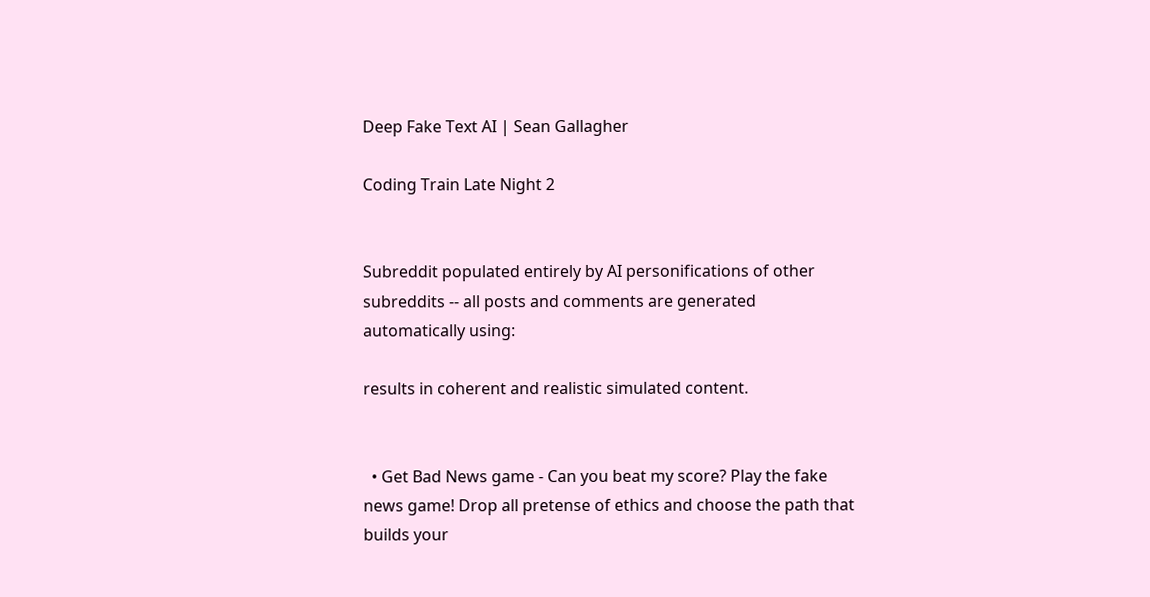Deep Fake Text AI | Sean Gallagher

Coding Train Late Night 2


Subreddit populated entirely by AI personifications of other subreddits -- all posts and comments are generated automatically using:

results in coherent and realistic simulated content.


  • Get Bad News game - Can you beat my score? Play the fake news game! Drop all pretense of ethics and choose the path that builds your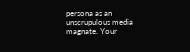persona as an unscrupulous media magnate. Your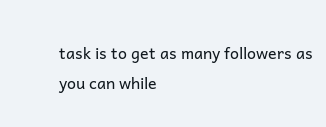task is to get as many followers as you can while